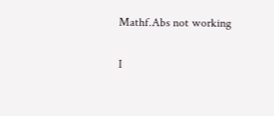Mathf.Abs not working

I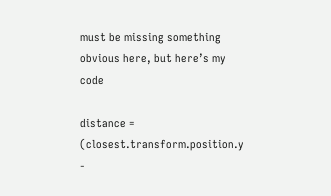must be missing something obvious here, but here’s my code

distance = (closest.transform.position.y -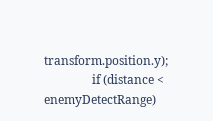transform.position.y);
                if (distance < enemyDetectRange)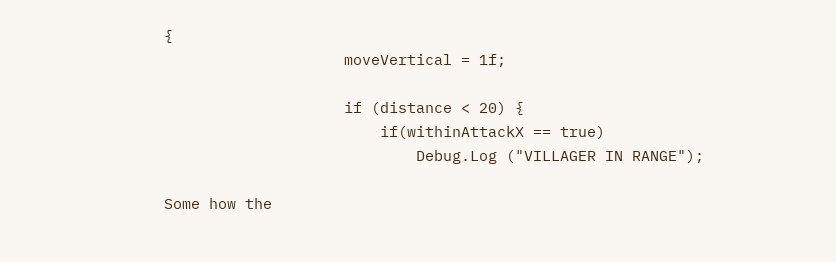{
                    moveVertical = 1f;

                    if (distance < 20) {
                        if(withinAttackX == true)
                            Debug.Log ("VILLAGER IN RANGE");

Some how the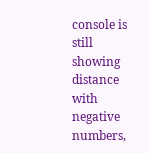console is still showing distance with negative numbers,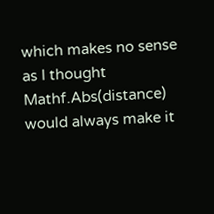which makes no sense as I thought Mathf.Abs(distance) would always make it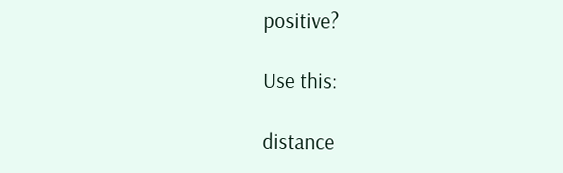positive?

Use this:

distance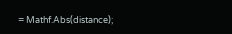= Mathf.Abs(distance);